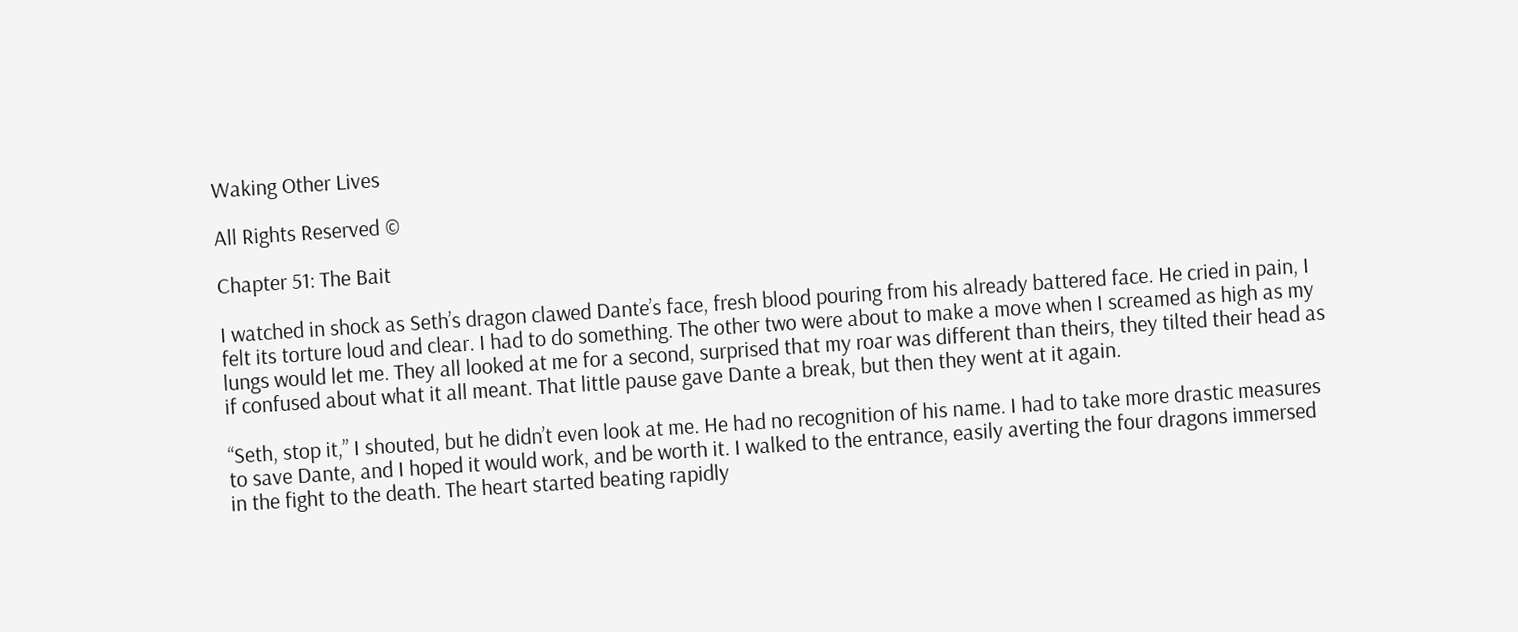Waking Other Lives

All Rights Reserved ©

Chapter 51: The Bait

I watched in shock as Seth’s dragon clawed Dante’s face, fresh blood pouring from his already battered face. He cried in pain, I felt its torture loud and clear. I had to do something. The other two were about to make a move when I screamed as high as my lungs would let me. They all looked at me for a second, surprised that my roar was different than theirs, they tilted their head as if confused about what it all meant. That little pause gave Dante a break, but then they went at it again.

“Seth, stop it,” I shouted, but he didn’t even look at me. He had no recognition of his name. I had to take more drastic measures to save Dante, and I hoped it would work, and be worth it. I walked to the entrance, easily averting the four dragons immersed in the fight to the death. The heart started beating rapidly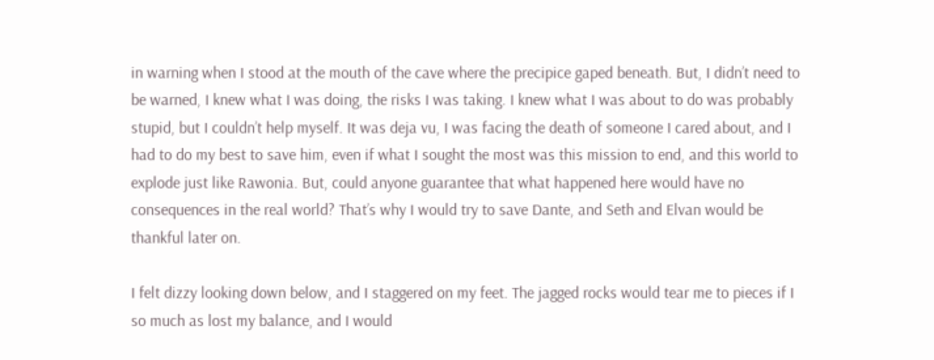in warning when I stood at the mouth of the cave where the precipice gaped beneath. But, I didn’t need to be warned, I knew what I was doing, the risks I was taking. I knew what I was about to do was probably stupid, but I couldn’t help myself. It was deja vu, I was facing the death of someone I cared about, and I had to do my best to save him, even if what I sought the most was this mission to end, and this world to explode just like Rawonia. But, could anyone guarantee that what happened here would have no consequences in the real world? That’s why I would try to save Dante, and Seth and Elvan would be thankful later on.

I felt dizzy looking down below, and I staggered on my feet. The jagged rocks would tear me to pieces if I so much as lost my balance, and I would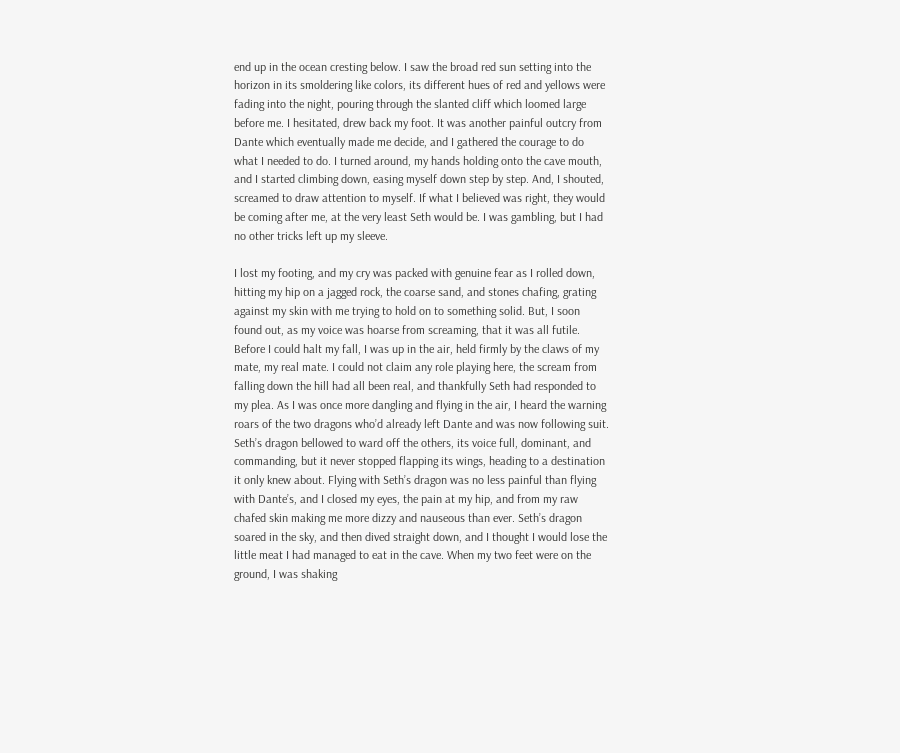end up in the ocean cresting below. I saw the broad red sun setting into the horizon in its smoldering like colors, its different hues of red and yellows were fading into the night, pouring through the slanted cliff which loomed large before me. I hesitated, drew back my foot. It was another painful outcry from Dante which eventually made me decide, and I gathered the courage to do what I needed to do. I turned around, my hands holding onto the cave mouth, and I started climbing down, easing myself down step by step. And, I shouted, screamed to draw attention to myself. If what I believed was right, they would be coming after me, at the very least Seth would be. I was gambling, but I had no other tricks left up my sleeve.

I lost my footing, and my cry was packed with genuine fear as I rolled down, hitting my hip on a jagged rock, the coarse sand, and stones chafing, grating against my skin with me trying to hold on to something solid. But, I soon found out, as my voice was hoarse from screaming, that it was all futile. Before I could halt my fall, I was up in the air, held firmly by the claws of my mate, my real mate. I could not claim any role playing here, the scream from falling down the hill had all been real, and thankfully Seth had responded to my plea. As I was once more dangling and flying in the air, I heard the warning roars of the two dragons who’d already left Dante and was now following suit. Seth’s dragon bellowed to ward off the others, its voice full, dominant, and commanding, but it never stopped flapping its wings, heading to a destination it only knew about. Flying with Seth’s dragon was no less painful than flying with Dante’s, and I closed my eyes, the pain at my hip, and from my raw chafed skin making me more dizzy and nauseous than ever. Seth’s dragon soared in the sky, and then dived straight down, and I thought I would lose the little meat I had managed to eat in the cave. When my two feet were on the ground, I was shaking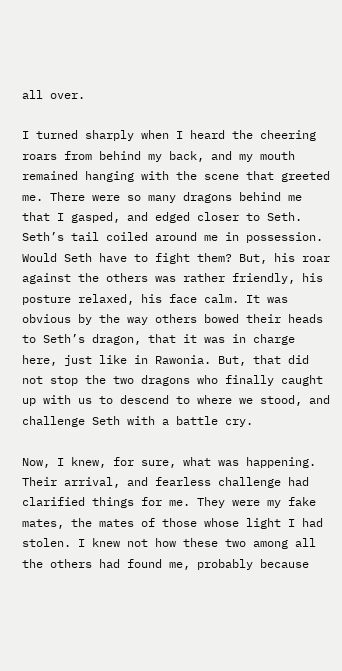all over.

I turned sharply when I heard the cheering roars from behind my back, and my mouth remained hanging with the scene that greeted me. There were so many dragons behind me that I gasped, and edged closer to Seth. Seth’s tail coiled around me in possession. Would Seth have to fight them? But, his roar against the others was rather friendly, his posture relaxed, his face calm. It was obvious by the way others bowed their heads to Seth’s dragon, that it was in charge here, just like in Rawonia. But, that did not stop the two dragons who finally caught up with us to descend to where we stood, and challenge Seth with a battle cry.

Now, I knew, for sure, what was happening. Their arrival, and fearless challenge had clarified things for me. They were my fake mates, the mates of those whose light I had stolen. I knew not how these two among all the others had found me, probably because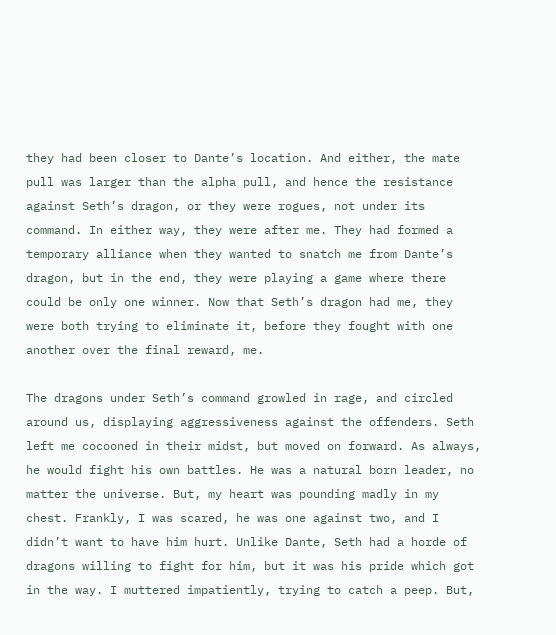they had been closer to Dante’s location. And either, the mate pull was larger than the alpha pull, and hence the resistance against Seth’s dragon, or they were rogues, not under its command. In either way, they were after me. They had formed a temporary alliance when they wanted to snatch me from Dante’s dragon, but in the end, they were playing a game where there could be only one winner. Now that Seth’s dragon had me, they were both trying to eliminate it, before they fought with one another over the final reward, me.

The dragons under Seth’s command growled in rage, and circled around us, displaying aggressiveness against the offenders. Seth left me cocooned in their midst, but moved on forward. As always, he would fight his own battles. He was a natural born leader, no matter the universe. But, my heart was pounding madly in my chest. Frankly, I was scared, he was one against two, and I didn’t want to have him hurt. Unlike Dante, Seth had a horde of dragons willing to fight for him, but it was his pride which got in the way. I muttered impatiently, trying to catch a peep. But,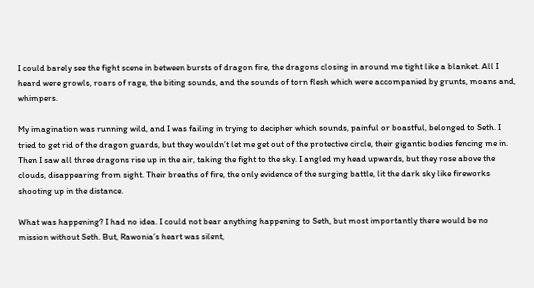I could barely see the fight scene in between bursts of dragon fire, the dragons closing in around me tight like a blanket. All I heard were growls, roars of rage, the biting sounds, and the sounds of torn flesh which were accompanied by grunts, moans and, whimpers.

My imagination was running wild, and I was failing in trying to decipher which sounds, painful or boastful, belonged to Seth. I tried to get rid of the dragon guards, but they wouldn’t let me get out of the protective circle, their gigantic bodies fencing me in. Then I saw all three dragons rise up in the air, taking the fight to the sky. I angled my head upwards, but they rose above the clouds, disappearing from sight. Their breaths of fire, the only evidence of the surging battle, lit the dark sky like fireworks shooting up in the distance.

What was happening? I had no idea. I could not bear anything happening to Seth, but most importantly there would be no mission without Seth. But, Rawonia’s heart was silent,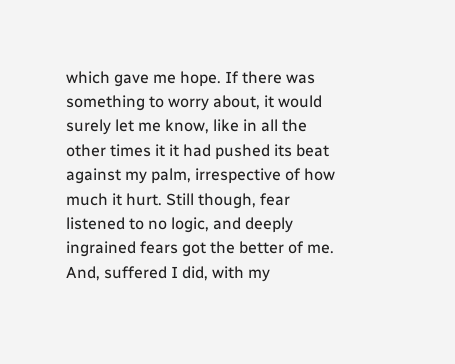which gave me hope. If there was something to worry about, it would surely let me know, like in all the other times it it had pushed its beat against my palm, irrespective of how much it hurt. Still though, fear listened to no logic, and deeply ingrained fears got the better of me. And, suffered I did, with my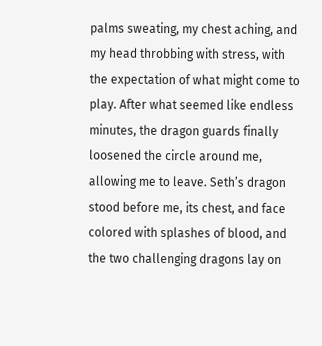palms sweating, my chest aching, and my head throbbing with stress, with the expectation of what might come to play. After what seemed like endless minutes, the dragon guards finally loosened the circle around me, allowing me to leave. Seth’s dragon stood before me, its chest, and face colored with splashes of blood, and the two challenging dragons lay on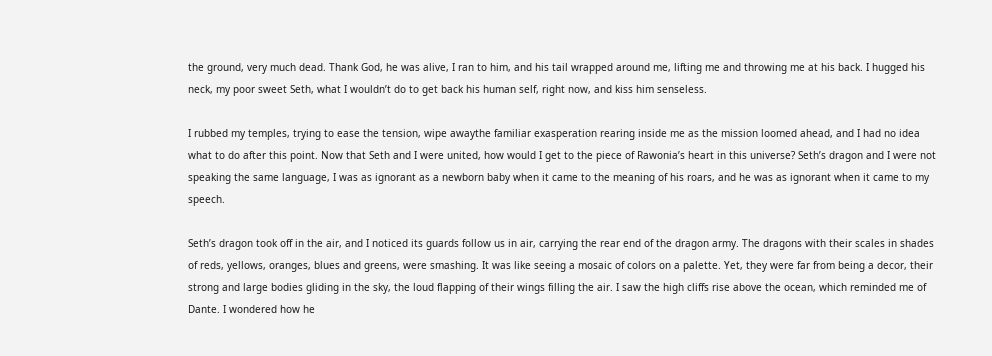the ground, very much dead. Thank God, he was alive, I ran to him, and his tail wrapped around me, lifting me and throwing me at his back. I hugged his neck, my poor sweet Seth, what I wouldn’t do to get back his human self, right now, and kiss him senseless.

I rubbed my temples, trying to ease the tension, wipe awaythe familiar exasperation rearing inside me as the mission loomed ahead, and I had no idea what to do after this point. Now that Seth and I were united, how would I get to the piece of Rawonia’s heart in this universe? Seth’s dragon and I were not speaking the same language, I was as ignorant as a newborn baby when it came to the meaning of his roars, and he was as ignorant when it came to my speech.

Seth’s dragon took off in the air, and I noticed its guards follow us in air, carrying the rear end of the dragon army. The dragons with their scales in shades of reds, yellows, oranges, blues and greens, were smashing. It was like seeing a mosaic of colors on a palette. Yet, they were far from being a decor, their strong and large bodies gliding in the sky, the loud flapping of their wings filling the air. I saw the high cliffs rise above the ocean, which reminded me of Dante. I wondered how he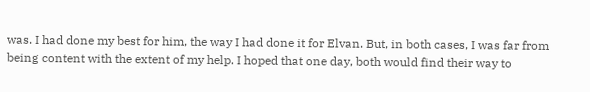was. I had done my best for him, the way I had done it for Elvan. But, in both cases, I was far from being content with the extent of my help. I hoped that one day, both would find their way to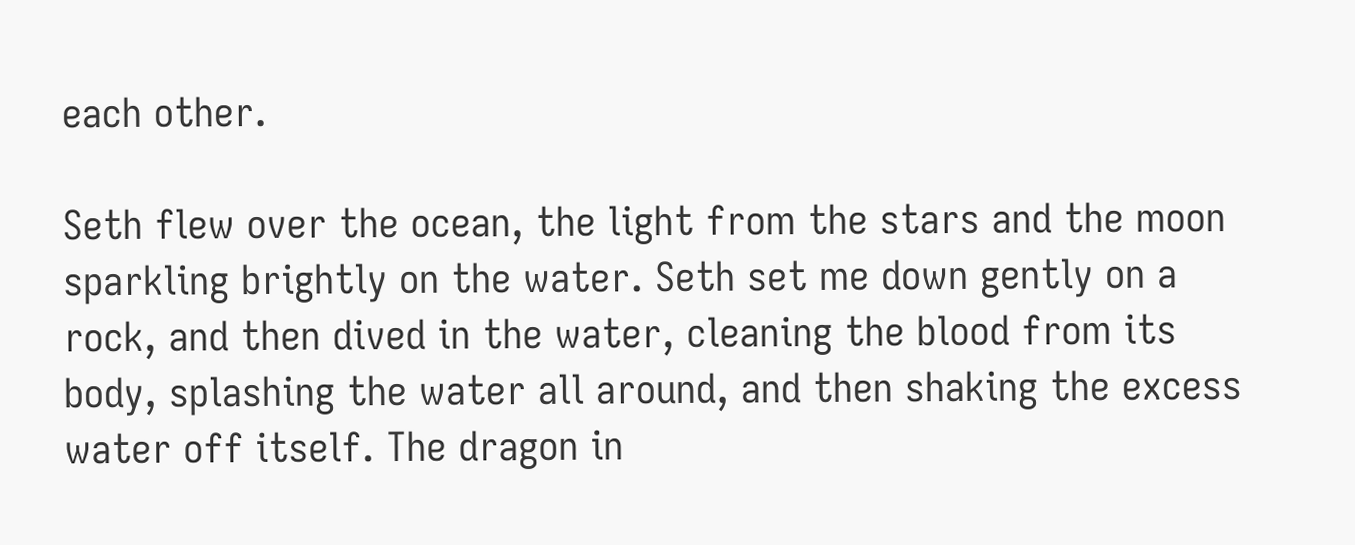each other.

Seth flew over the ocean, the light from the stars and the moon sparkling brightly on the water. Seth set me down gently on a rock, and then dived in the water, cleaning the blood from its body, splashing the water all around, and then shaking the excess water off itself. The dragon in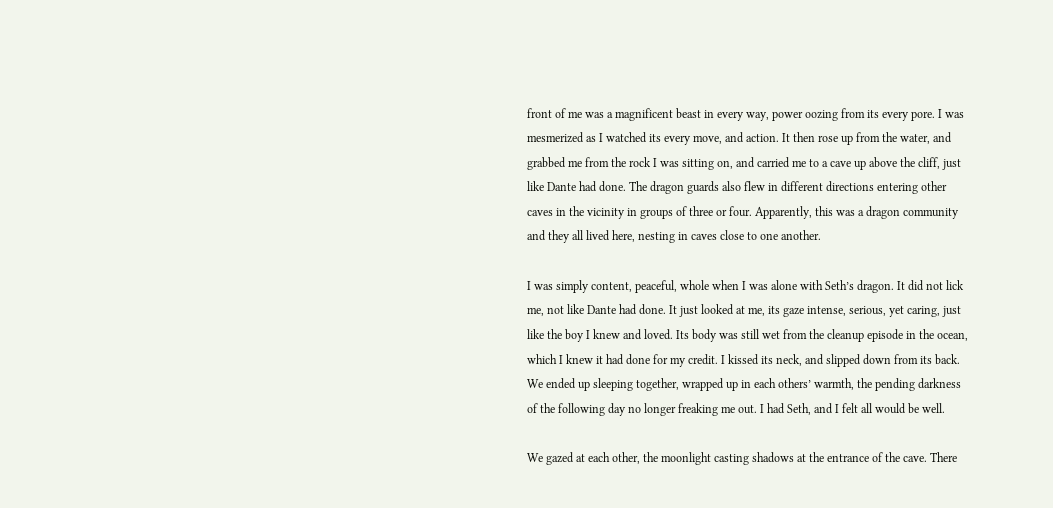front of me was a magnificent beast in every way, power oozing from its every pore. I was mesmerized as I watched its every move, and action. It then rose up from the water, and grabbed me from the rock I was sitting on, and carried me to a cave up above the cliff, just like Dante had done. The dragon guards also flew in different directions entering other caves in the vicinity in groups of three or four. Apparently, this was a dragon community and they all lived here, nesting in caves close to one another.

I was simply content, peaceful, whole when I was alone with Seth’s dragon. It did not lick me, not like Dante had done. It just looked at me, its gaze intense, serious, yet caring, just like the boy I knew and loved. Its body was still wet from the cleanup episode in the ocean, which I knew it had done for my credit. I kissed its neck, and slipped down from its back. We ended up sleeping together, wrapped up in each others’ warmth, the pending darkness of the following day no longer freaking me out. I had Seth, and I felt all would be well.

We gazed at each other, the moonlight casting shadows at the entrance of the cave. There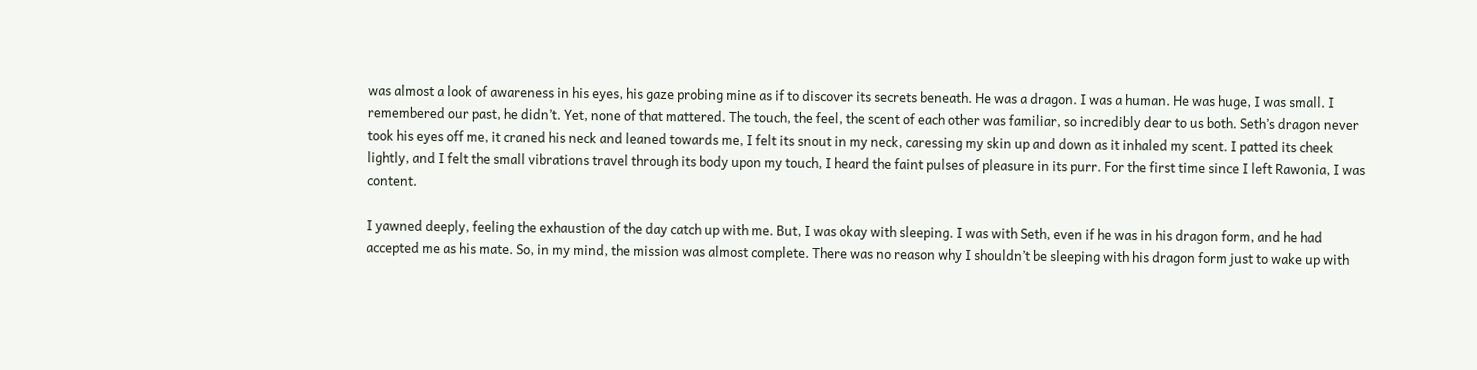was almost a look of awareness in his eyes, his gaze probing mine as if to discover its secrets beneath. He was a dragon. I was a human. He was huge, I was small. I remembered our past, he didn’t. Yet, none of that mattered. The touch, the feel, the scent of each other was familiar, so incredibly dear to us both. Seth’s dragon never took his eyes off me, it craned his neck and leaned towards me, I felt its snout in my neck, caressing my skin up and down as it inhaled my scent. I patted its cheek lightly, and I felt the small vibrations travel through its body upon my touch, I heard the faint pulses of pleasure in its purr. For the first time since I left Rawonia, I was content.

I yawned deeply, feeling the exhaustion of the day catch up with me. But, I was okay with sleeping. I was with Seth, even if he was in his dragon form, and he had accepted me as his mate. So, in my mind, the mission was almost complete. There was no reason why I shouldn’t be sleeping with his dragon form just to wake up with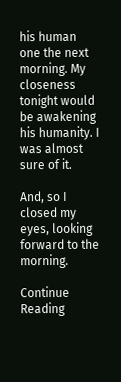his human one the next morning. My closeness tonight would be awakening his humanity. I was almost sure of it.

And, so I closed my eyes, looking forward to the morning.

Continue Reading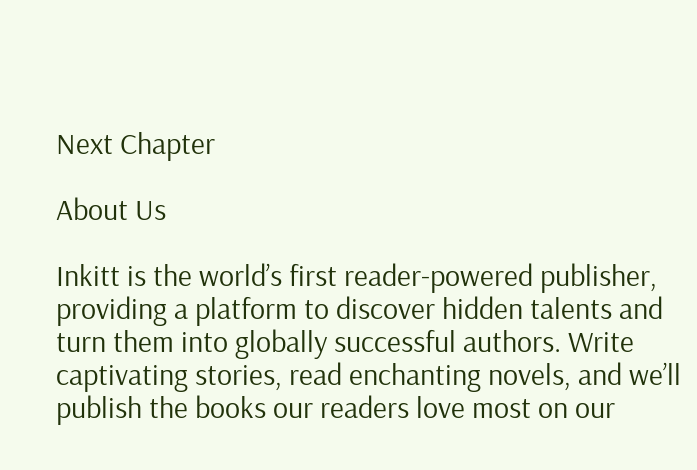Next Chapter

About Us

Inkitt is the world’s first reader-powered publisher, providing a platform to discover hidden talents and turn them into globally successful authors. Write captivating stories, read enchanting novels, and we’ll publish the books our readers love most on our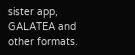sister app, GALATEA and other formats.